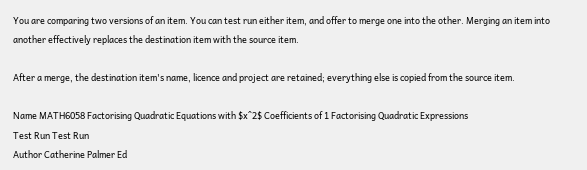You are comparing two versions of an item. You can test run either item, and offer to merge one into the other. Merging an item into another effectively replaces the destination item with the source item.

After a merge, the destination item's name, licence and project are retained; everything else is copied from the source item.

Name MATH6058 Factorising Quadratic Equations with $x^2$ Coefficients of 1 Factorising Quadratic Expressions
Test Run Test Run
Author Catherine Palmer Ed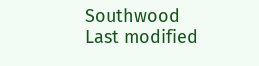Southwood
Last modified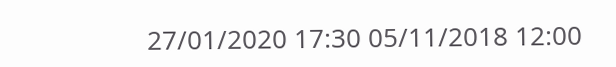27/01/2020 17:30 05/11/2018 12:00